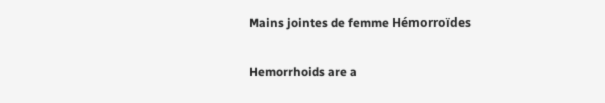Mains jointes de femme Hémorroïdes

Hemorrhoids are a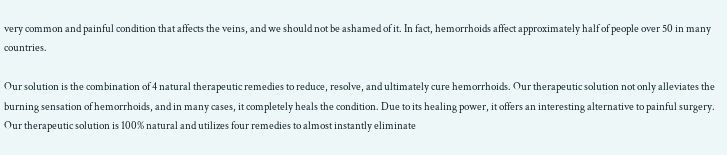very common and painful condition that affects the veins, and we should not be ashamed of it. In fact, hemorrhoids affect approximately half of people over 50 in many countries.

Our solution is the combination of 4 natural therapeutic remedies to reduce, resolve, and ultimately cure hemorrhoids. Our therapeutic solution not only alleviates the burning sensation of hemorrhoids, and in many cases, it completely heals the condition. Due to its healing power, it offers an interesting alternative to painful surgery. Our therapeutic solution is 100% natural and utilizes four remedies to almost instantly eliminate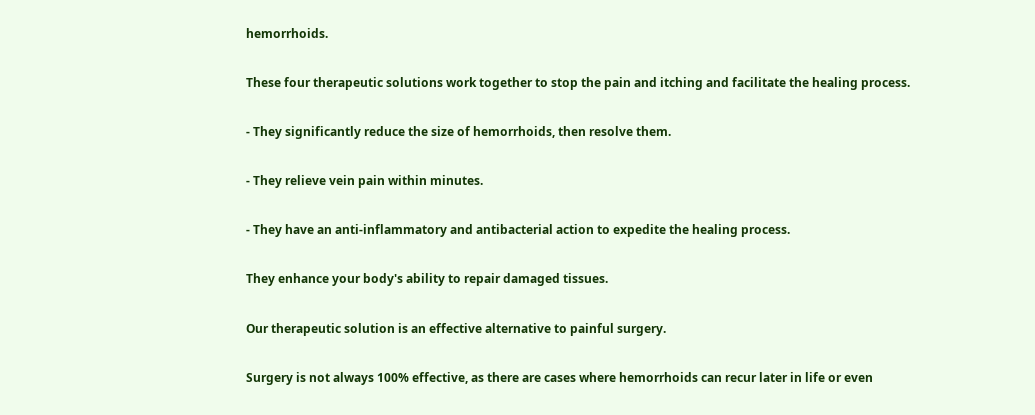hemorrhoids.

These four therapeutic solutions work together to stop the pain and itching and facilitate the healing process.

- They significantly reduce the size of hemorrhoids, then resolve them.

- They relieve vein pain within minutes.

- They have an anti-inflammatory and antibacterial action to expedite the healing process.

They enhance your body's ability to repair damaged tissues.

Our therapeutic solution is an effective alternative to painful surgery.

Surgery is not always 100% effective, as there are cases where hemorrhoids can recur later in life or even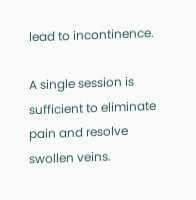lead to incontinence.

A single session is sufficient to eliminate pain and resolve swollen veins.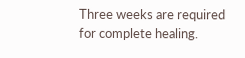Three weeks are required for complete healing.